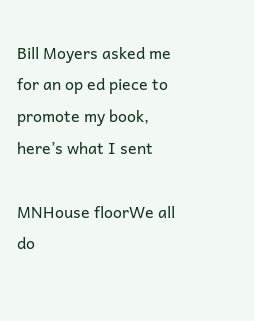Bill Moyers asked me for an op ed piece to promote my book, here’s what I sent

MNHouse floorWe all do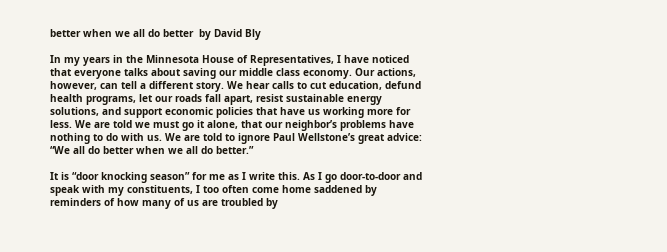better when we all do better  by David Bly

In my years in the Minnesota House of Representatives, I have noticed that everyone talks about saving our middle class economy. Our actions, however, can tell a different story. We hear calls to cut education, defund health programs, let our roads fall apart, resist sustainable energy solutions, and support economic policies that have us working more for less. We are told we must go it alone, that our neighbor’s problems have nothing to do with us. We are told to ignore Paul Wellstone’s great advice: “We all do better when we all do better.”

It is “door knocking season” for me as I write this. As I go door-to-door and speak with my constituents, I too often come home saddened by reminders of how many of us are troubled by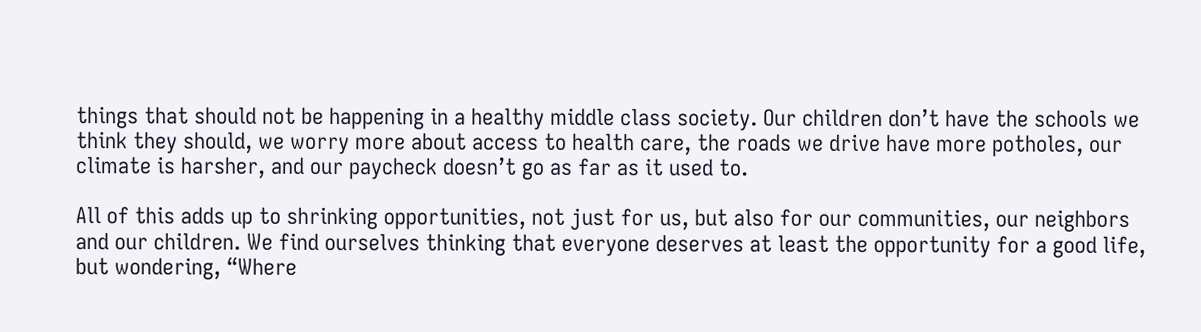things that should not be happening in a healthy middle class society. Our children don’t have the schools we think they should, we worry more about access to health care, the roads we drive have more potholes, our climate is harsher, and our paycheck doesn’t go as far as it used to.

All of this adds up to shrinking opportunities, not just for us, but also for our communities, our neighbors and our children. We find ourselves thinking that everyone deserves at least the opportunity for a good life, but wondering, “Where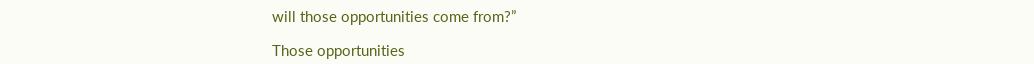will those opportunities come from?”

Those opportunities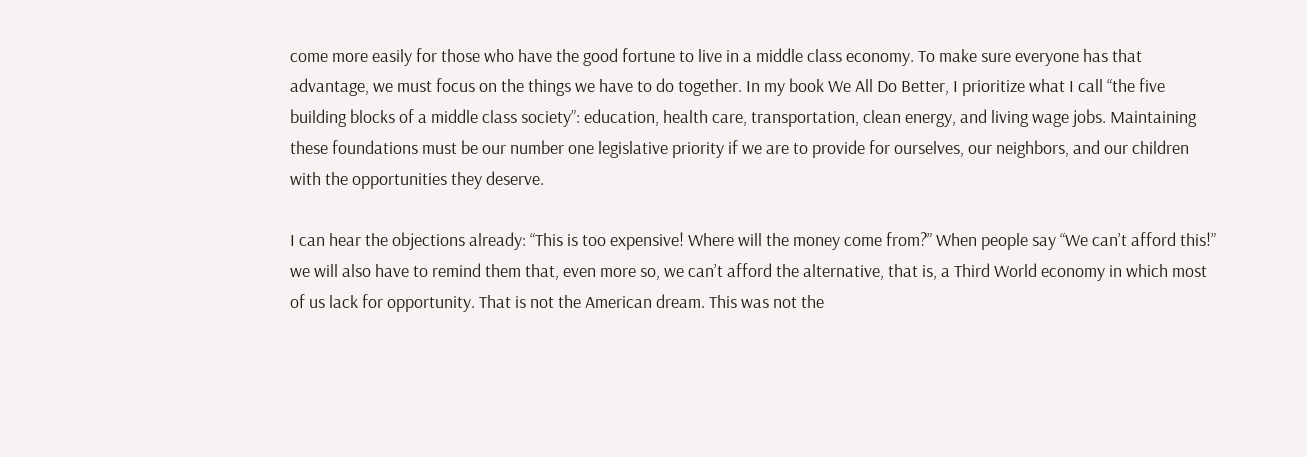come more easily for those who have the good fortune to live in a middle class economy. To make sure everyone has that advantage, we must focus on the things we have to do together. In my book We All Do Better, I prioritize what I call “the five building blocks of a middle class society”: education, health care, transportation, clean energy, and living wage jobs. Maintaining these foundations must be our number one legislative priority if we are to provide for ourselves, our neighbors, and our children with the opportunities they deserve.

I can hear the objections already: “This is too expensive! Where will the money come from?” When people say “We can’t afford this!” we will also have to remind them that, even more so, we can’t afford the alternative, that is, a Third World economy in which most of us lack for opportunity. That is not the American dream. This was not the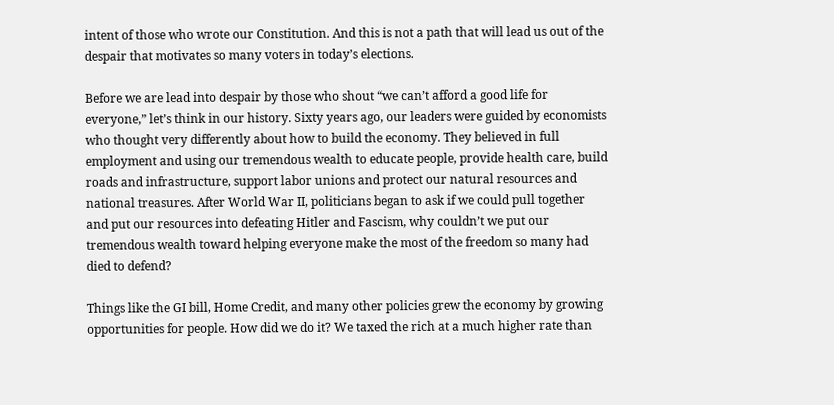intent of those who wrote our Constitution. And this is not a path that will lead us out of the despair that motivates so many voters in today’s elections.

Before we are lead into despair by those who shout “we can’t afford a good life for everyone,” let’s think in our history. Sixty years ago, our leaders were guided by economists who thought very differently about how to build the economy. They believed in full employment and using our tremendous wealth to educate people, provide health care, build roads and infrastructure, support labor unions and protect our natural resources and national treasures. After World War II, politicians began to ask if we could pull together and put our resources into defeating Hitler and Fascism, why couldn’t we put our tremendous wealth toward helping everyone make the most of the freedom so many had died to defend?

Things like the GI bill, Home Credit, and many other policies grew the economy by growing opportunities for people. How did we do it? We taxed the rich at a much higher rate than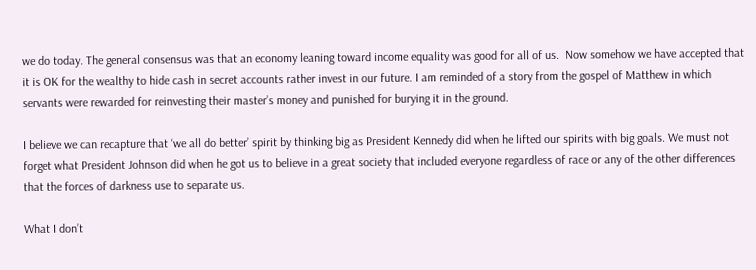we do today. The general consensus was that an economy leaning toward income equality was good for all of us.  Now somehow we have accepted that it is OK for the wealthy to hide cash in secret accounts rather invest in our future. I am reminded of a story from the gospel of Matthew in which servants were rewarded for reinvesting their master’s money and punished for burying it in the ground.

I believe we can recapture that ‘we all do better’ spirit by thinking big as President Kennedy did when he lifted our spirits with big goals. We must not forget what President Johnson did when he got us to believe in a great society that included everyone regardless of race or any of the other differences that the forces of darkness use to separate us.

What I don’t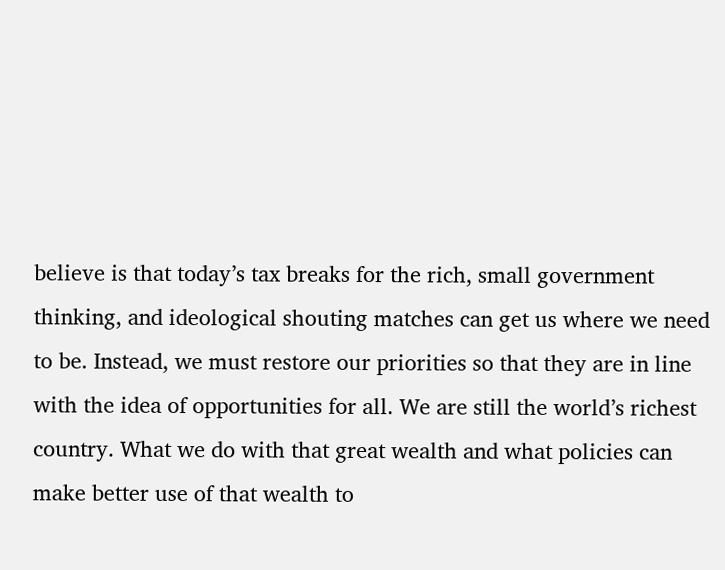believe is that today’s tax breaks for the rich, small government thinking, and ideological shouting matches can get us where we need to be. Instead, we must restore our priorities so that they are in line with the idea of opportunities for all. We are still the world’s richest country. What we do with that great wealth and what policies can make better use of that wealth to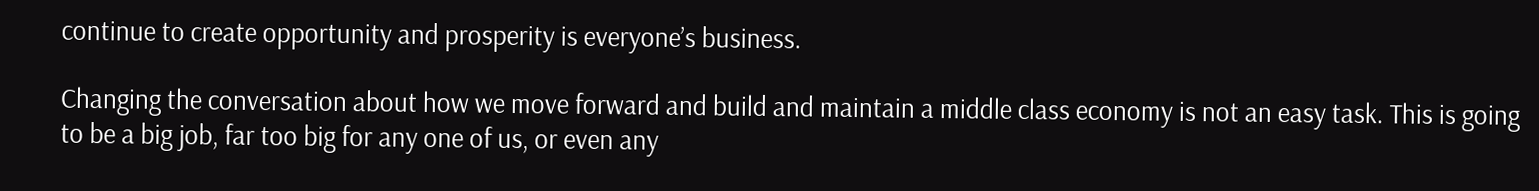continue to create opportunity and prosperity is everyone’s business.

Changing the conversation about how we move forward and build and maintain a middle class economy is not an easy task. This is going to be a big job, far too big for any one of us, or even any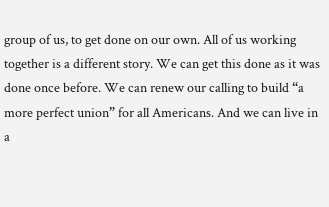group of us, to get done on our own. All of us working together is a different story. We can get this done as it was done once before. We can renew our calling to build “a more perfect union” for all Americans. And we can live in a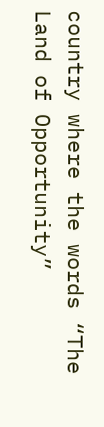country where the words “The Land of Opportunity”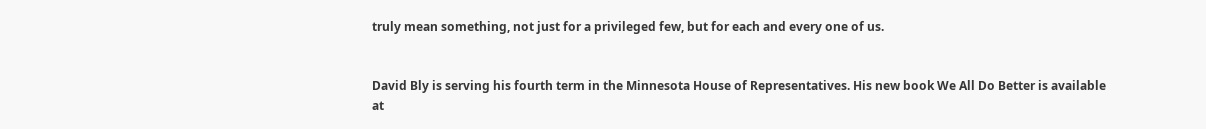truly mean something, not just for a privileged few, but for each and every one of us.


David Bly is serving his fourth term in the Minnesota House of Representatives. His new book We All Do Better is available at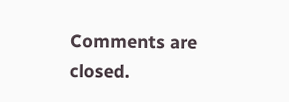Comments are closed.